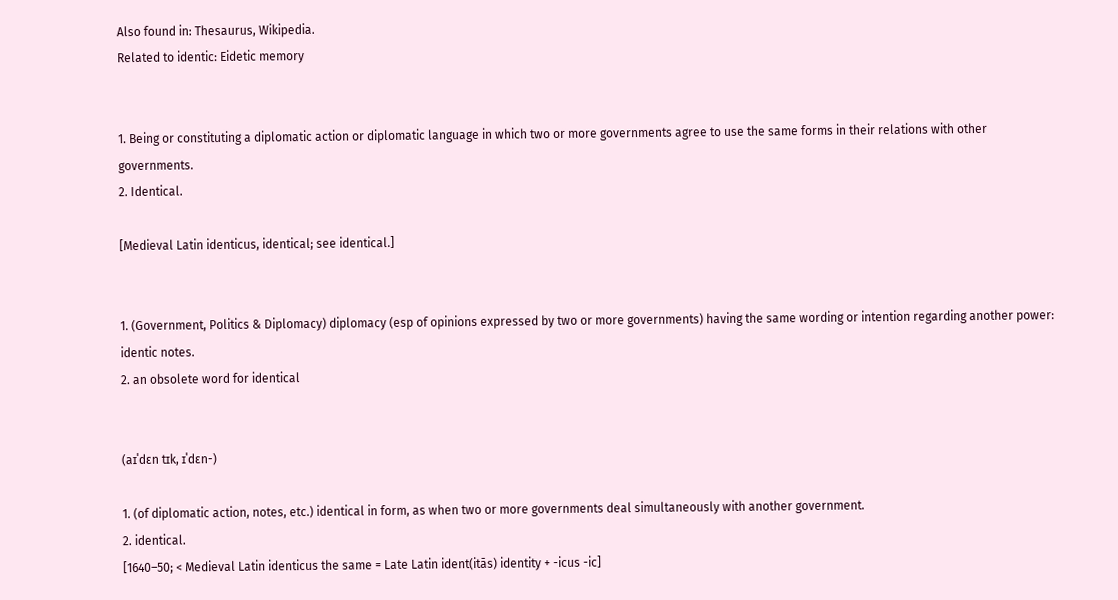Also found in: Thesaurus, Wikipedia.
Related to identic: Eidetic memory


1. Being or constituting a diplomatic action or diplomatic language in which two or more governments agree to use the same forms in their relations with other governments.
2. Identical.

[Medieval Latin identicus, identical; see identical.]


1. (Government, Politics & Diplomacy) diplomacy (esp of opinions expressed by two or more governments) having the same wording or intention regarding another power: identic notes.
2. an obsolete word for identical


(aɪˈdɛn tɪk, ɪˈdɛn-)

1. (of diplomatic action, notes, etc.) identical in form, as when two or more governments deal simultaneously with another government.
2. identical.
[1640–50; < Medieval Latin identicus the same = Late Latin ident(itās) identity + -icus -ic]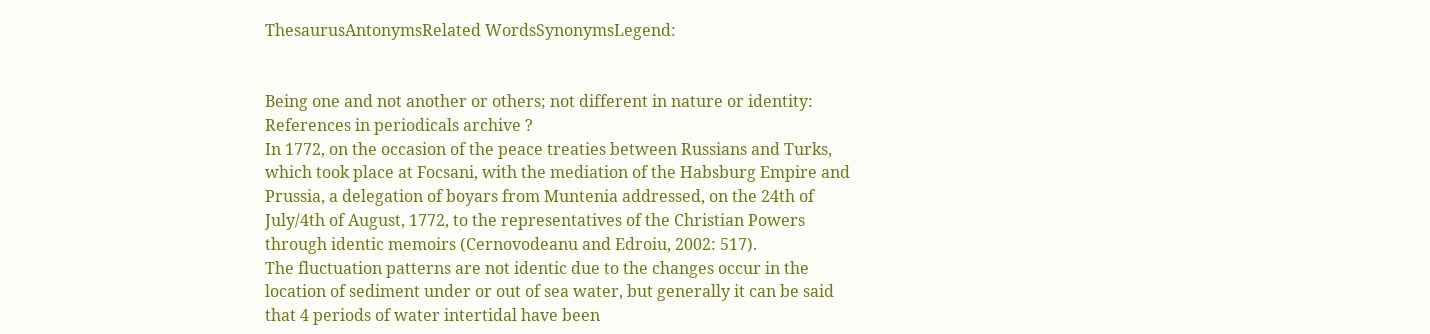ThesaurusAntonymsRelated WordsSynonymsLegend:


Being one and not another or others; not different in nature or identity:
References in periodicals archive ?
In 1772, on the occasion of the peace treaties between Russians and Turks, which took place at Focsani, with the mediation of the Habsburg Empire and Prussia, a delegation of boyars from Muntenia addressed, on the 24th of July/4th of August, 1772, to the representatives of the Christian Powers through identic memoirs (Cernovodeanu and Edroiu, 2002: 517).
The fluctuation patterns are not identic due to the changes occur in the location of sediment under or out of sea water, but generally it can be said that 4 periods of water intertidal have been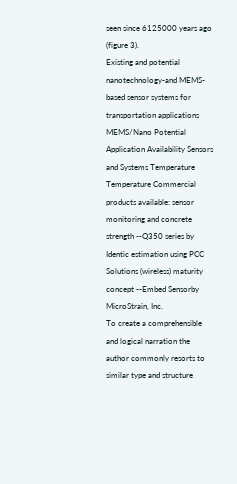seen since 6125000 years ago (figure 3).
Existing and potential nanotechnology-and MEMS-based sensor systems for transportation applications MEMS/Nano Potential Application Availability Sensors and Systems Temperature Temperature Commercial products available: sensor monitoring and concrete strength --Q350 series by Identic estimation using PCC Solutions (wireless) maturity concept --Embed Sensorby MicroStrain, Inc.
To create a comprehensible and logical narration the author commonly resorts to similar type and structure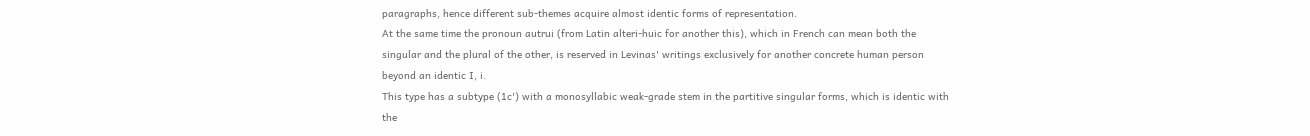paragraphs, hence different sub-themes acquire almost identic forms of representation.
At the same time the pronoun autrui (from Latin alteri-huic for another this), which in French can mean both the singular and the plural of the other, is reserved in Levinas' writings exclusively for another concrete human person beyond an identic I, i.
This type has a subtype (1c') with a monosyllabic weak-grade stem in the partitive singular forms, which is identic with the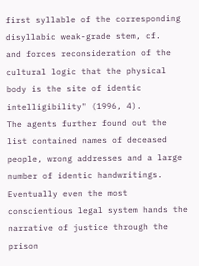first syllable of the corresponding disyllabic weak-grade stem, cf.
and forces reconsideration of the cultural logic that the physical body is the site of identic intelligibility" (1996, 4).
The agents further found out the list contained names of deceased people, wrong addresses and a large number of identic handwritings.
Eventually even the most conscientious legal system hands the narrative of justice through the prison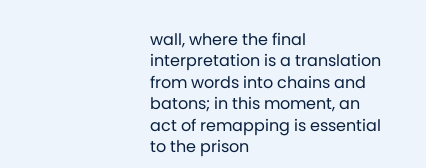wall, where the final interpretation is a translation from words into chains and batons; in this moment, an act of remapping is essential to the prison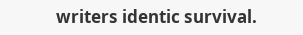writers identic survival.